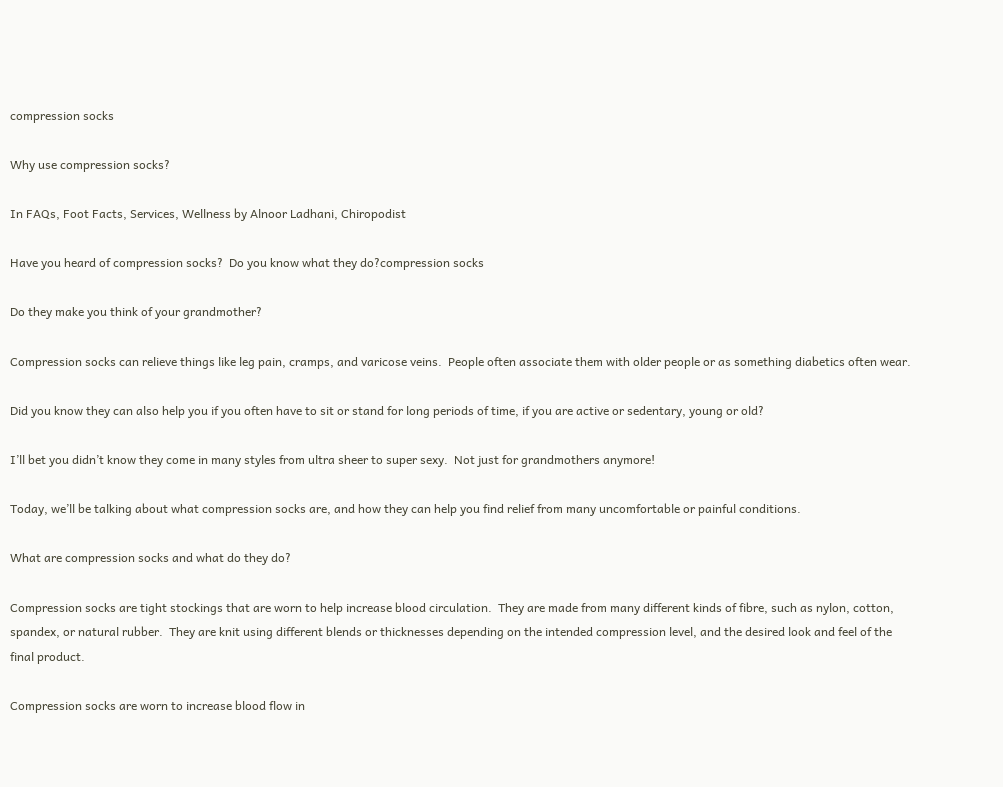compression socks

Why use compression socks?

In FAQs, Foot Facts, Services, Wellness by Alnoor Ladhani, Chiropodist

Have you heard of compression socks?  Do you know what they do?compression socks

Do they make you think of your grandmother?

Compression socks can relieve things like leg pain, cramps, and varicose veins.  People often associate them with older people or as something diabetics often wear.

Did you know they can also help you if you often have to sit or stand for long periods of time, if you are active or sedentary, young or old?

I’ll bet you didn’t know they come in many styles from ultra sheer to super sexy.  Not just for grandmothers anymore!

Today, we’ll be talking about what compression socks are, and how they can help you find relief from many uncomfortable or painful conditions.

What are compression socks and what do they do?

Compression socks are tight stockings that are worn to help increase blood circulation.  They are made from many different kinds of fibre, such as nylon, cotton, spandex, or natural rubber.  They are knit using different blends or thicknesses depending on the intended compression level, and the desired look and feel of the final product.

Compression socks are worn to increase blood flow in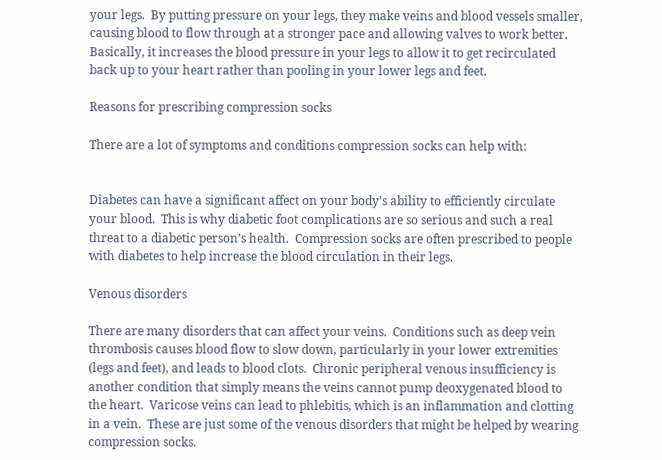your legs.  By putting pressure on your legs, they make veins and blood vessels smaller, causing blood to flow through at a stronger pace and allowing valves to work better.  Basically, it increases the blood pressure in your legs to allow it to get recirculated back up to your heart rather than pooling in your lower legs and feet.

Reasons for prescribing compression socks

There are a lot of symptoms and conditions compression socks can help with:


Diabetes can have a significant affect on your body’s ability to efficiently circulate your blood.  This is why diabetic foot complications are so serious and such a real threat to a diabetic person’s health.  Compression socks are often prescribed to people with diabetes to help increase the blood circulation in their legs.

Venous disorders

There are many disorders that can affect your veins.  Conditions such as deep vein thrombosis causes blood flow to slow down, particularly in your lower extremities (legs and feet), and leads to blood clots.  Chronic peripheral venous insufficiency is another condition that simply means the veins cannot pump deoxygenated blood to the heart.  Varicose veins can lead to phlebitis, which is an inflammation and clotting in a vein.  These are just some of the venous disorders that might be helped by wearing compression socks.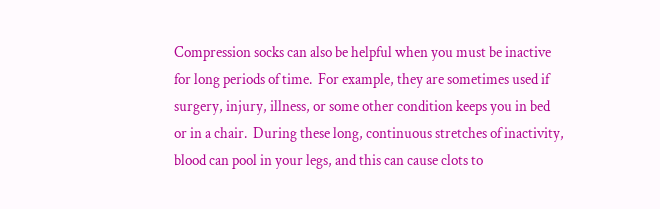Compression socks can also be helpful when you must be inactive for long periods of time.  For example, they are sometimes used if surgery, injury, illness, or some other condition keeps you in bed or in a chair.  During these long, continuous stretches of inactivity, blood can pool in your legs, and this can cause clots to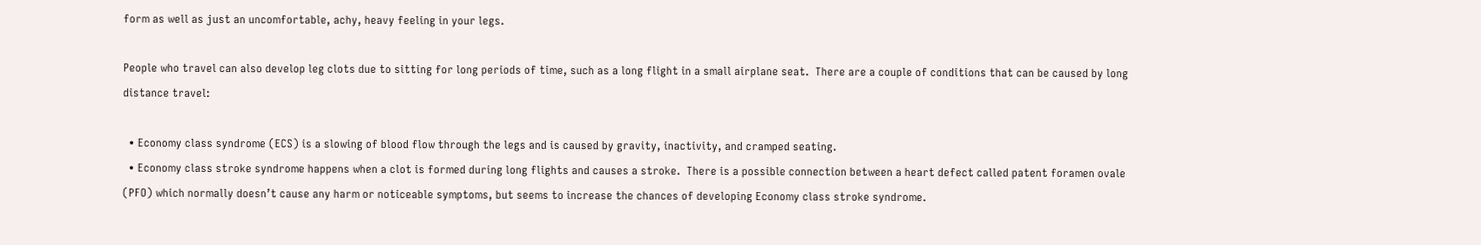form as well as just an uncomfortable, achy, heavy feeling in your legs.

People who travel can also develop leg clots due to sitting for long periods of time, such as a long flight in a small airplane seat.  There are a couple of conditions that can be caused by long distance travel:

  • Economy class syndrome (ECS) is a slowing of blood flow through the legs and is caused by gravity, inactivity, and cramped seating.
  • Economy class stroke syndrome happens when a clot is formed during long flights and causes a stroke.  There is a possible connection between a heart defect called patent foramen ovale (PFO) which normally doesn’t cause any harm or noticeable symptoms, but seems to increase the chances of developing Economy class stroke syndrome.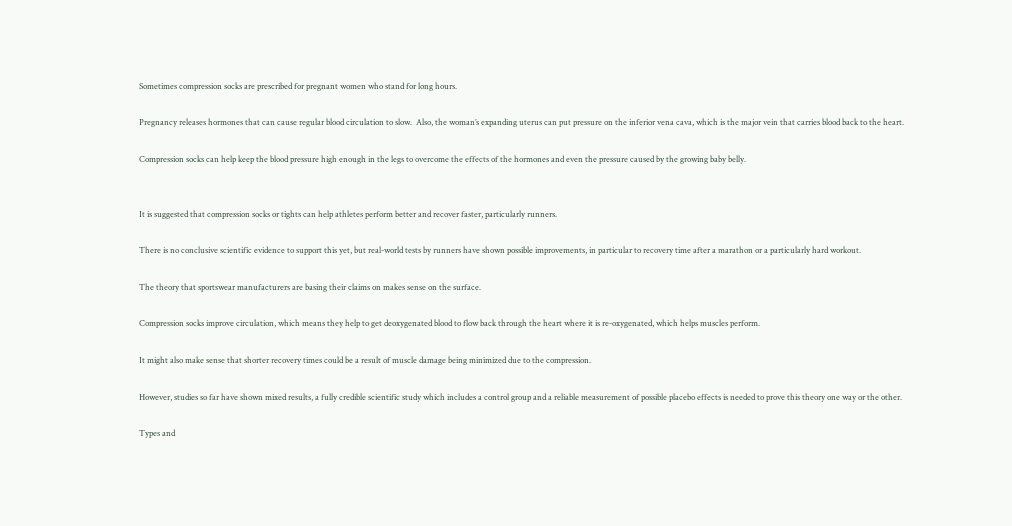Sometimes compression socks are prescribed for pregnant women who stand for long hours.

Pregnancy releases hormones that can cause regular blood circulation to slow.  Also, the woman’s expanding uterus can put pressure on the inferior vena cava, which is the major vein that carries blood back to the heart.

Compression socks can help keep the blood pressure high enough in the legs to overcome the effects of the hormones and even the pressure caused by the growing baby belly.


It is suggested that compression socks or tights can help athletes perform better and recover faster, particularly runners.

There is no conclusive scientific evidence to support this yet, but real-world tests by runners have shown possible improvements, in particular to recovery time after a marathon or a particularly hard workout.

The theory that sportswear manufacturers are basing their claims on makes sense on the surface.

Compression socks improve circulation, which means they help to get deoxygenated blood to flow back through the heart where it is re-oxygenated, which helps muscles perform.

It might also make sense that shorter recovery times could be a result of muscle damage being minimized due to the compression.

However, studies so far have shown mixed results, a fully credible scientific study which includes a control group and a reliable measurement of possible placebo effects is needed to prove this theory one way or the other.

Types and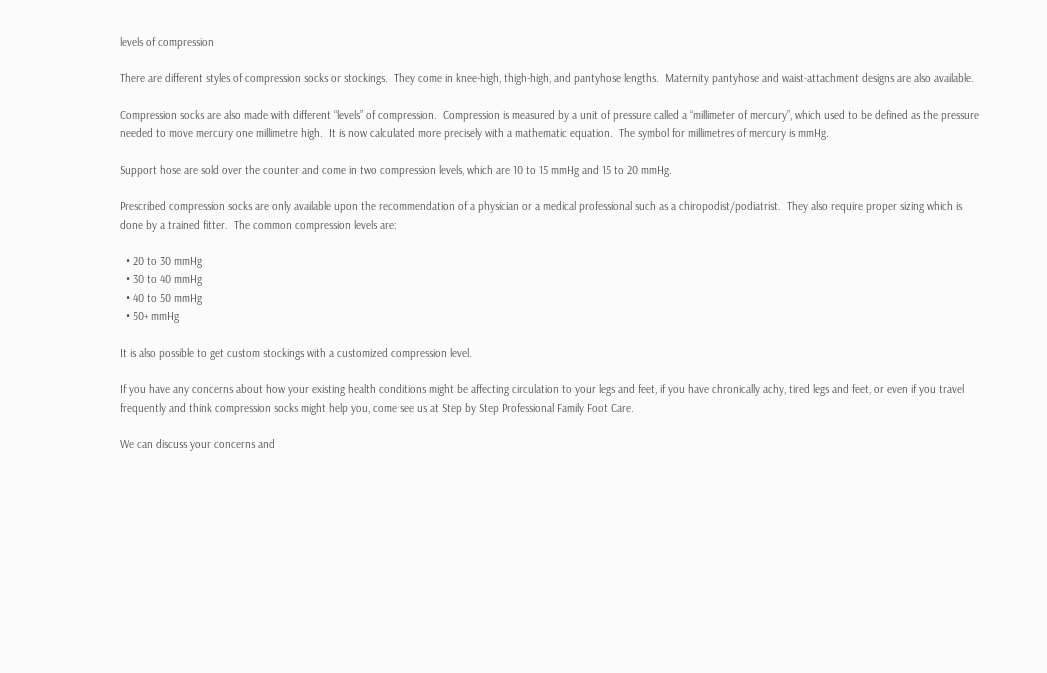levels of compression

There are different styles of compression socks or stockings.  They come in knee-high, thigh-high, and pantyhose lengths.  Maternity pantyhose and waist-attachment designs are also available.

Compression socks are also made with different “levels” of compression.  Compression is measured by a unit of pressure called a “millimeter of mercury”, which used to be defined as the pressure needed to move mercury one millimetre high.  It is now calculated more precisely with a mathematic equation.  The symbol for millimetres of mercury is mmHg.

Support hose are sold over the counter and come in two compression levels, which are 10 to 15 mmHg and 15 to 20 mmHg.

Prescribed compression socks are only available upon the recommendation of a physician or a medical professional such as a chiropodist/podiatrist.  They also require proper sizing which is done by a trained fitter.  The common compression levels are:

  • 20 to 30 mmHg
  • 30 to 40 mmHg
  • 40 to 50 mmHg
  • 50+ mmHg

It is also possible to get custom stockings with a customized compression level.

If you have any concerns about how your existing health conditions might be affecting circulation to your legs and feet, if you have chronically achy, tired legs and feet, or even if you travel frequently and think compression socks might help you, come see us at Step by Step Professional Family Foot Care.

We can discuss your concerns and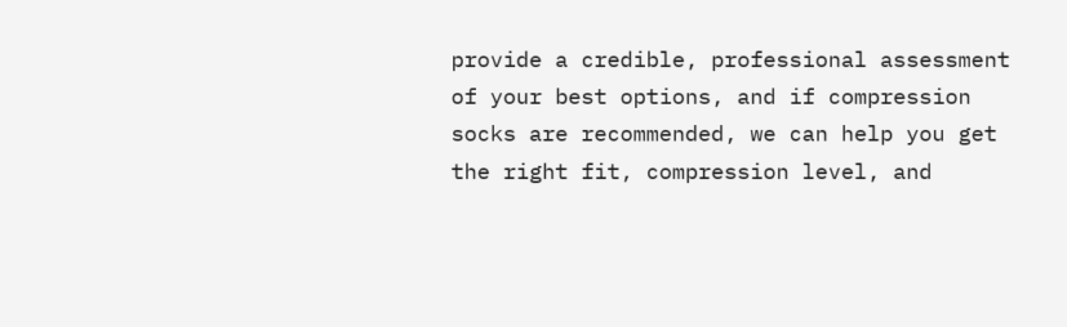provide a credible, professional assessment of your best options, and if compression socks are recommended, we can help you get the right fit, compression level, and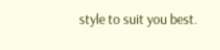style to suit you best.